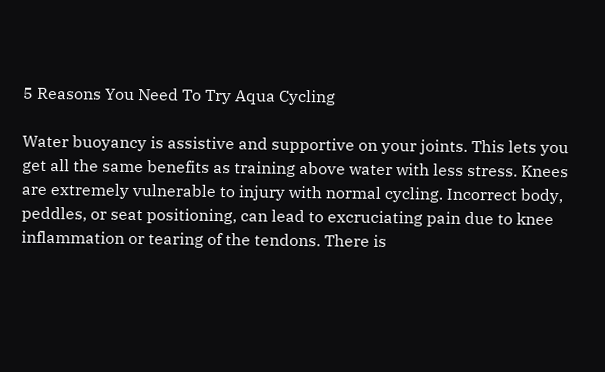5 Reasons You Need To Try Aqua Cycling

Water buoyancy is assistive and supportive on your joints. This lets you get all the same benefits as training above water with less stress. Knees are extremely vulnerable to injury with normal cycling. Incorrect body, peddles, or seat positioning, can lead to excruciating pain due to knee inflammation or tearing of the tendons. There is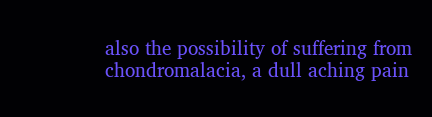also the possibility of suffering from chondromalacia, a dull aching pain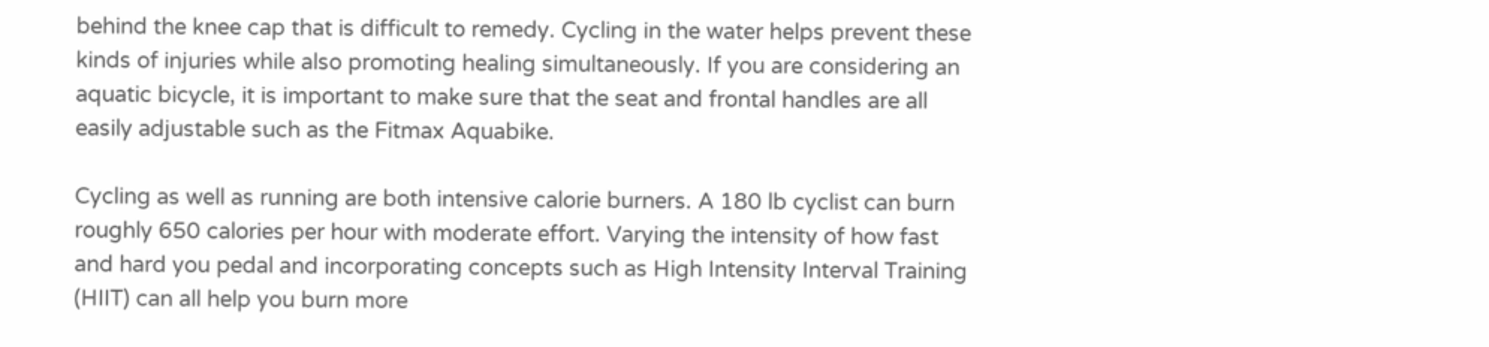behind the knee cap that is difficult to remedy. Cycling in the water helps prevent these kinds of injuries while also promoting healing simultaneously. If you are considering an aquatic bicycle, it is important to make sure that the seat and frontal handles are all easily adjustable such as the Fitmax Aquabike.

Cycling as well as running are both intensive calorie burners. A 180 lb cyclist can burn roughly 650 calories per hour with moderate effort. Varying the intensity of how fast and hard you pedal and incorporating concepts such as High Intensity Interval Training (HIIT) can all help you burn more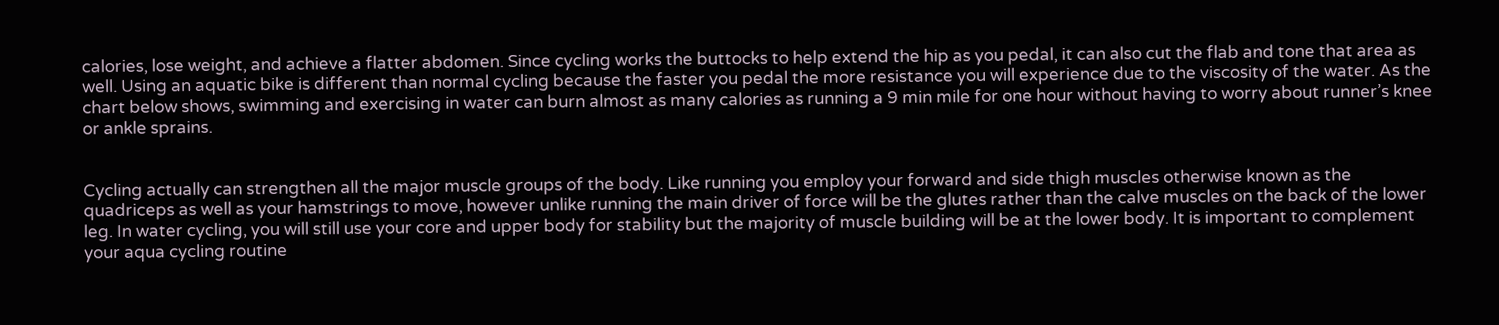calories, lose weight, and achieve a flatter abdomen. Since cycling works the buttocks to help extend the hip as you pedal, it can also cut the flab and tone that area as well. Using an aquatic bike is different than normal cycling because the faster you pedal the more resistance you will experience due to the viscosity of the water. As the chart below shows, swimming and exercising in water can burn almost as many calories as running a 9 min mile for one hour without having to worry about runner’s knee or ankle sprains.


Cycling actually can strengthen all the major muscle groups of the body. Like running you employ your forward and side thigh muscles otherwise known as the quadriceps as well as your hamstrings to move, however unlike running the main driver of force will be the glutes rather than the calve muscles on the back of the lower leg. In water cycling, you will still use your core and upper body for stability but the majority of muscle building will be at the lower body. It is important to complement your aqua cycling routine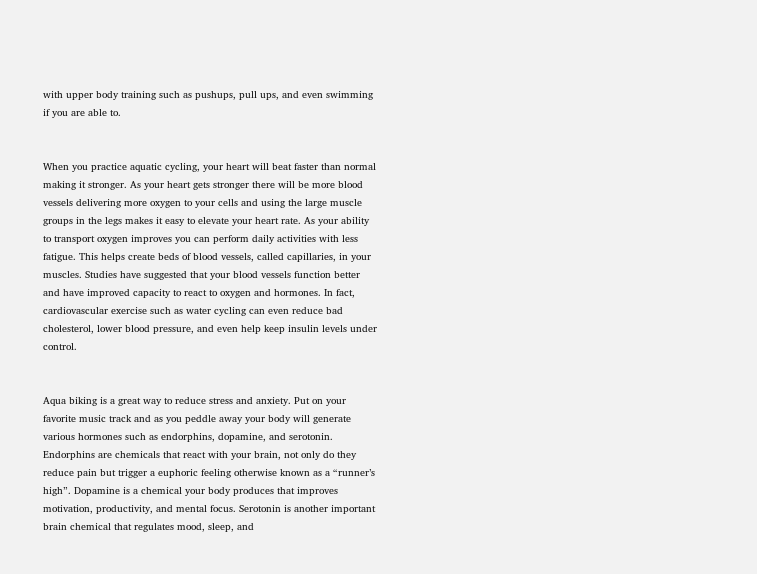with upper body training such as pushups, pull ups, and even swimming if you are able to.


When you practice aquatic cycling, your heart will beat faster than normal making it stronger. As your heart gets stronger there will be more blood vessels delivering more oxygen to your cells and using the large muscle groups in the legs makes it easy to elevate your heart rate. As your ability to transport oxygen improves you can perform daily activities with less fatigue. This helps create beds of blood vessels, called capillaries, in your muscles. Studies have suggested that your blood vessels function better and have improved capacity to react to oxygen and hormones. In fact, cardiovascular exercise such as water cycling can even reduce bad cholesterol, lower blood pressure, and even help keep insulin levels under control.


Aqua biking is a great way to reduce stress and anxiety. Put on your favorite music track and as you peddle away your body will generate various hormones such as endorphins, dopamine, and serotonin. Endorphins are chemicals that react with your brain, not only do they reduce pain but trigger a euphoric feeling otherwise known as a “runner’s high”. Dopamine is a chemical your body produces that improves motivation, productivity, and mental focus. Serotonin is another important brain chemical that regulates mood, sleep, and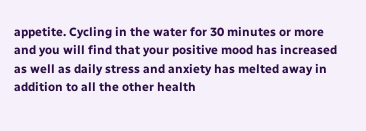appetite. Cycling in the water for 30 minutes or more and you will find that your positive mood has increased as well as daily stress and anxiety has melted away in addition to all the other health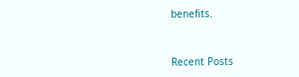benefits.


Recent Posts